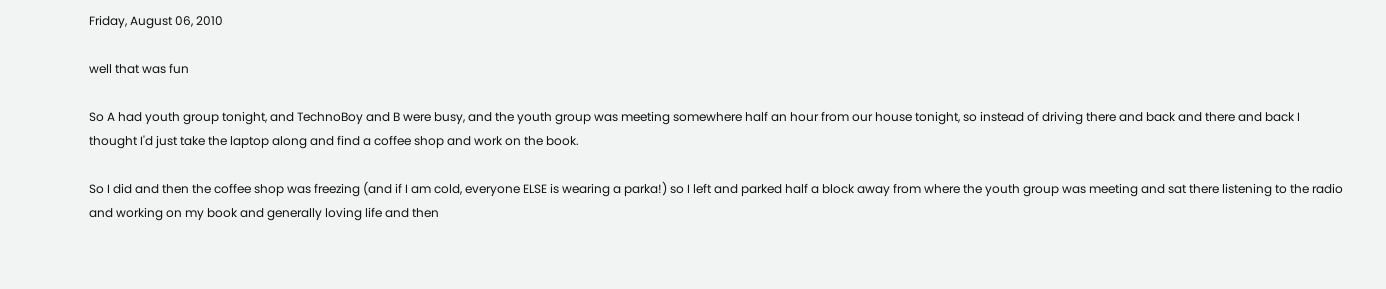Friday, August 06, 2010

well that was fun

So A had youth group tonight, and TechnoBoy and B were busy, and the youth group was meeting somewhere half an hour from our house tonight, so instead of driving there and back and there and back I thought I'd just take the laptop along and find a coffee shop and work on the book.

So I did and then the coffee shop was freezing (and if I am cold, everyone ELSE is wearing a parka!) so I left and parked half a block away from where the youth group was meeting and sat there listening to the radio and working on my book and generally loving life and then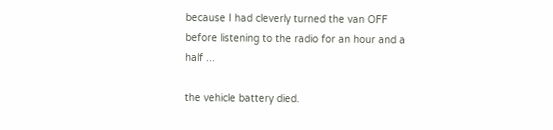because I had cleverly turned the van OFF before listening to the radio for an hour and a half ...

the vehicle battery died.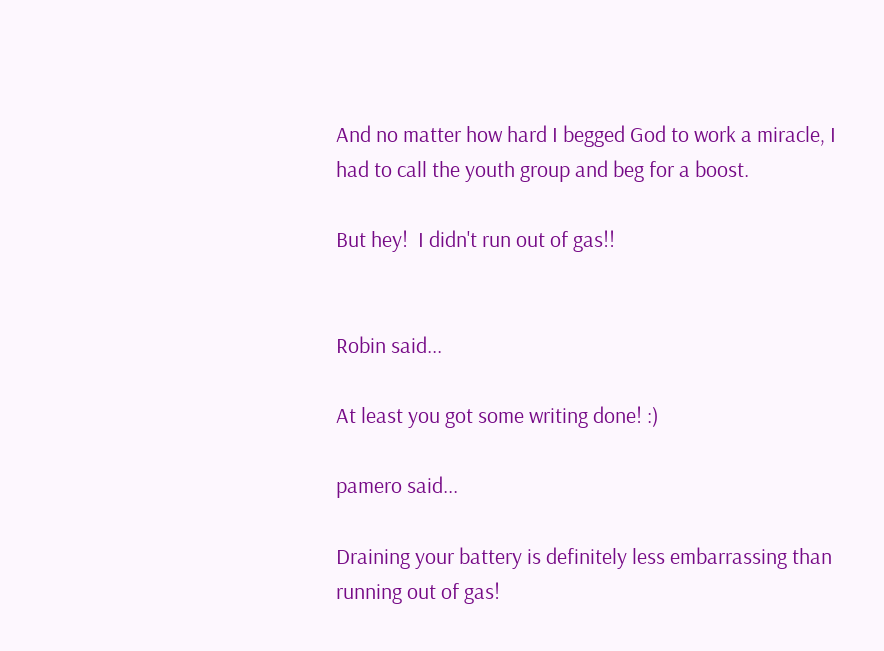And no matter how hard I begged God to work a miracle, I had to call the youth group and beg for a boost.

But hey!  I didn't run out of gas!!


Robin said...

At least you got some writing done! :)

pamero said...

Draining your battery is definitely less embarrassing than running out of gas!